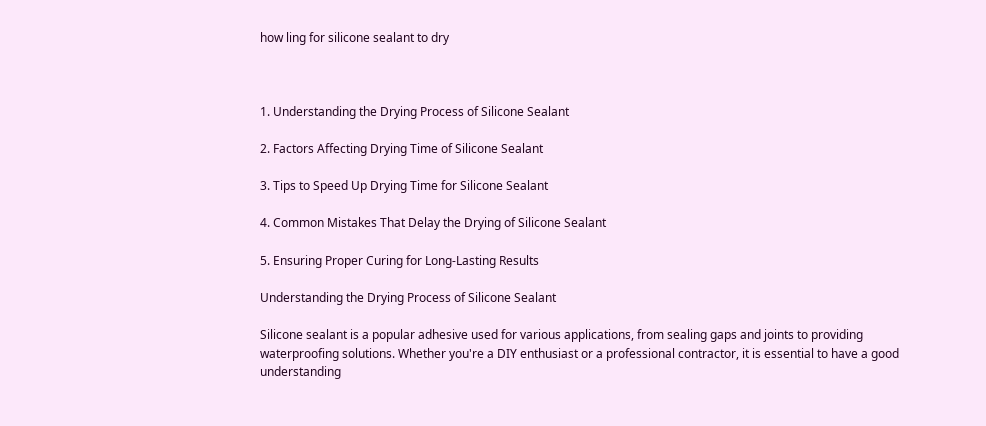how ling for silicone sealant to dry



1. Understanding the Drying Process of Silicone Sealant

2. Factors Affecting Drying Time of Silicone Sealant

3. Tips to Speed Up Drying Time for Silicone Sealant

4. Common Mistakes That Delay the Drying of Silicone Sealant

5. Ensuring Proper Curing for Long-Lasting Results

Understanding the Drying Process of Silicone Sealant

Silicone sealant is a popular adhesive used for various applications, from sealing gaps and joints to providing waterproofing solutions. Whether you're a DIY enthusiast or a professional contractor, it is essential to have a good understanding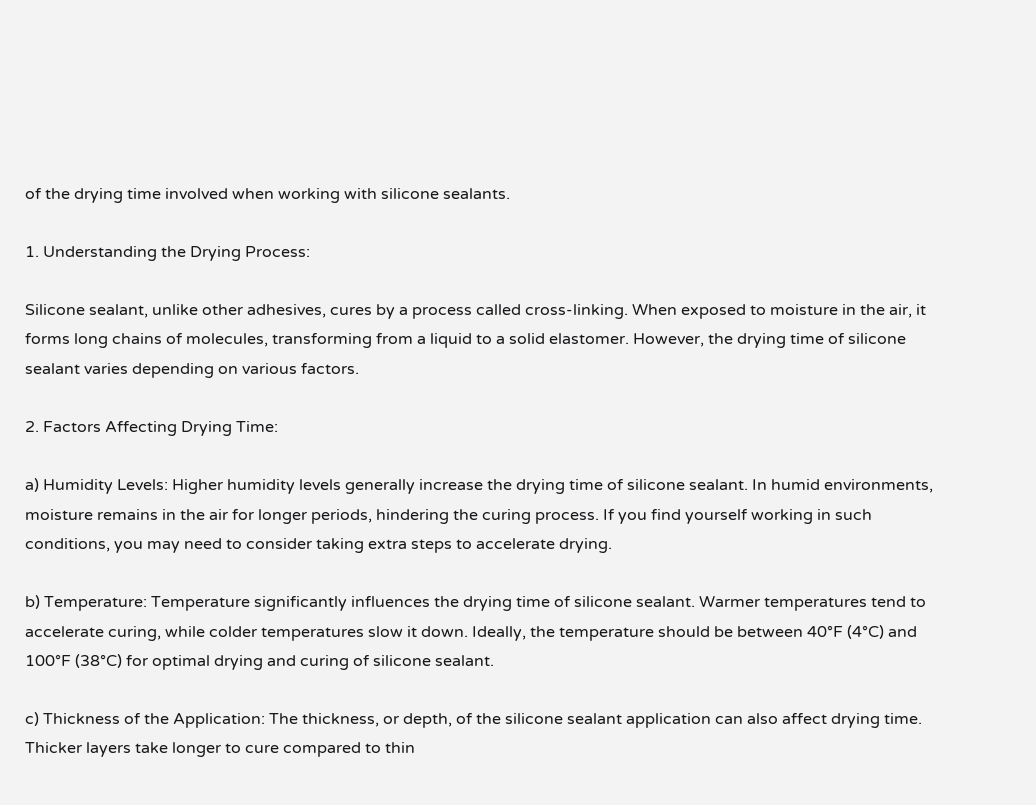of the drying time involved when working with silicone sealants.

1. Understanding the Drying Process:

Silicone sealant, unlike other adhesives, cures by a process called cross-linking. When exposed to moisture in the air, it forms long chains of molecules, transforming from a liquid to a solid elastomer. However, the drying time of silicone sealant varies depending on various factors.

2. Factors Affecting Drying Time:

a) Humidity Levels: Higher humidity levels generally increase the drying time of silicone sealant. In humid environments, moisture remains in the air for longer periods, hindering the curing process. If you find yourself working in such conditions, you may need to consider taking extra steps to accelerate drying.

b) Temperature: Temperature significantly influences the drying time of silicone sealant. Warmer temperatures tend to accelerate curing, while colder temperatures slow it down. Ideally, the temperature should be between 40°F (4°C) and 100°F (38°C) for optimal drying and curing of silicone sealant.

c) Thickness of the Application: The thickness, or depth, of the silicone sealant application can also affect drying time. Thicker layers take longer to cure compared to thin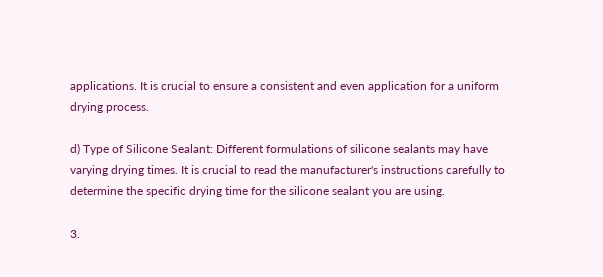applications. It is crucial to ensure a consistent and even application for a uniform drying process.

d) Type of Silicone Sealant: Different formulations of silicone sealants may have varying drying times. It is crucial to read the manufacturer's instructions carefully to determine the specific drying time for the silicone sealant you are using.

3.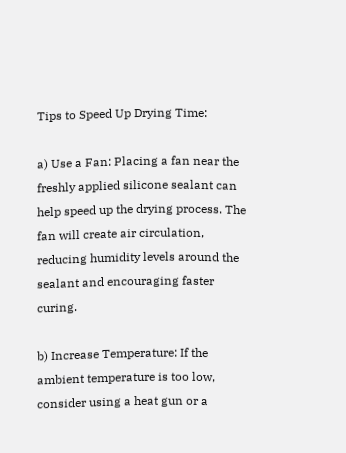Tips to Speed Up Drying Time:

a) Use a Fan: Placing a fan near the freshly applied silicone sealant can help speed up the drying process. The fan will create air circulation, reducing humidity levels around the sealant and encouraging faster curing.

b) Increase Temperature: If the ambient temperature is too low, consider using a heat gun or a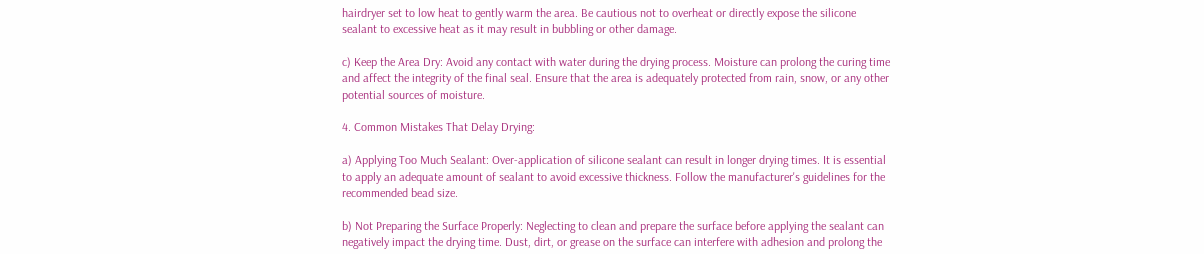hairdryer set to low heat to gently warm the area. Be cautious not to overheat or directly expose the silicone sealant to excessive heat as it may result in bubbling or other damage.

c) Keep the Area Dry: Avoid any contact with water during the drying process. Moisture can prolong the curing time and affect the integrity of the final seal. Ensure that the area is adequately protected from rain, snow, or any other potential sources of moisture.

4. Common Mistakes That Delay Drying:

a) Applying Too Much Sealant: Over-application of silicone sealant can result in longer drying times. It is essential to apply an adequate amount of sealant to avoid excessive thickness. Follow the manufacturer's guidelines for the recommended bead size.

b) Not Preparing the Surface Properly: Neglecting to clean and prepare the surface before applying the sealant can negatively impact the drying time. Dust, dirt, or grease on the surface can interfere with adhesion and prolong the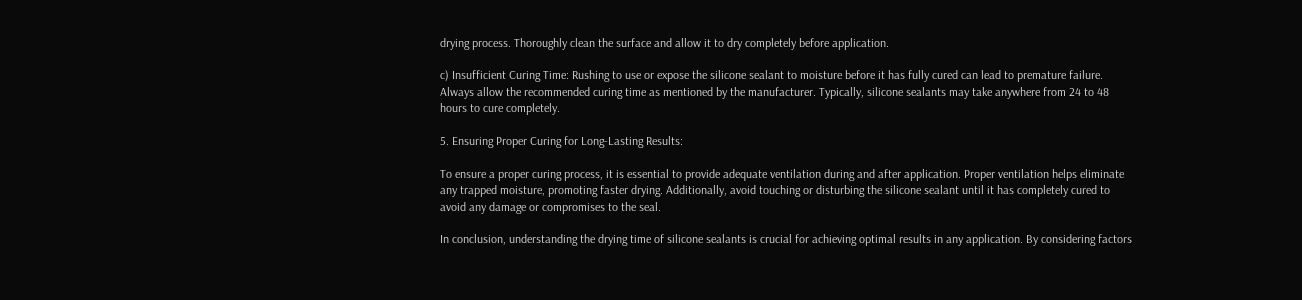drying process. Thoroughly clean the surface and allow it to dry completely before application.

c) Insufficient Curing Time: Rushing to use or expose the silicone sealant to moisture before it has fully cured can lead to premature failure. Always allow the recommended curing time as mentioned by the manufacturer. Typically, silicone sealants may take anywhere from 24 to 48 hours to cure completely.

5. Ensuring Proper Curing for Long-Lasting Results:

To ensure a proper curing process, it is essential to provide adequate ventilation during and after application. Proper ventilation helps eliminate any trapped moisture, promoting faster drying. Additionally, avoid touching or disturbing the silicone sealant until it has completely cured to avoid any damage or compromises to the seal.

In conclusion, understanding the drying time of silicone sealants is crucial for achieving optimal results in any application. By considering factors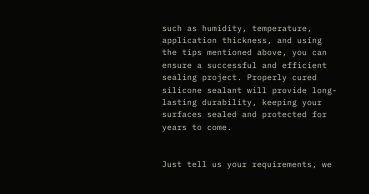such as humidity, temperature, application thickness, and using the tips mentioned above, you can ensure a successful and efficient sealing project. Properly cured silicone sealant will provide long-lasting durability, keeping your surfaces sealed and protected for years to come.


Just tell us your requirements, we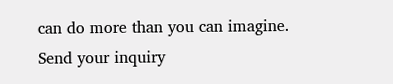can do more than you can imagine.
Send your inquiry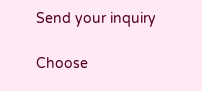Send your inquiry

Choose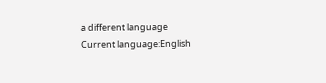a different language
Current language:English